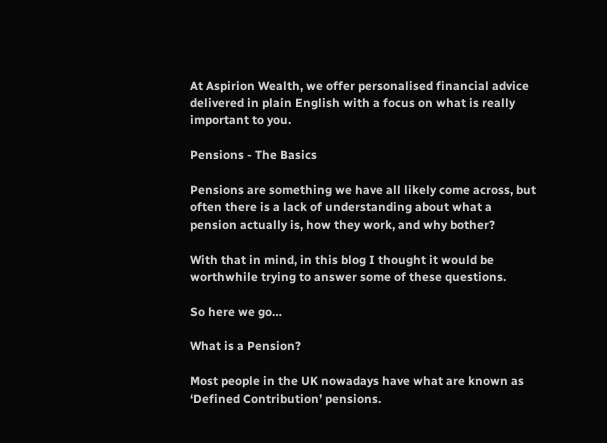At Aspirion Wealth, we offer personalised financial advice delivered in plain English with a focus on what is really important to you.

Pensions - The Basics

Pensions are something we have all likely come across, but often there is a lack of understanding about what a pension actually is, how they work, and why bother?

With that in mind, in this blog I thought it would be worthwhile trying to answer some of these questions.

So here we go…

What is a Pension?

Most people in the UK nowadays have what are known as ‘Defined Contribution’ pensions.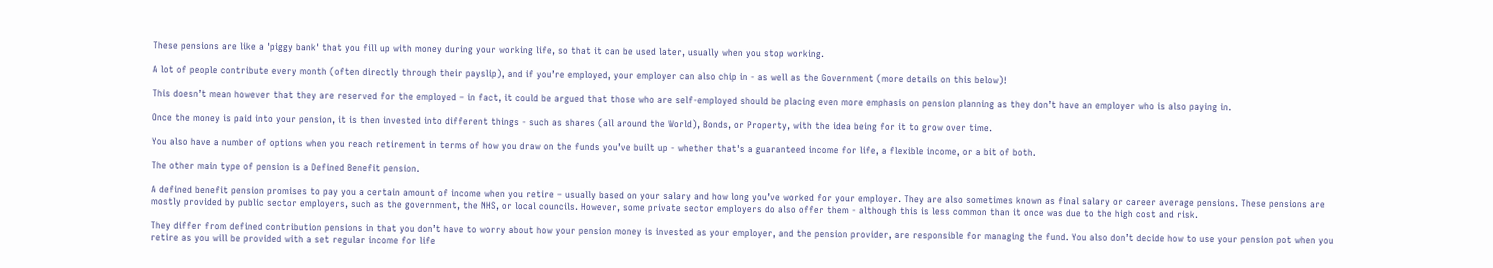These pensions are like a 'piggy bank' that you fill up with money during your working life, so that it can be used later, usually when you stop working.

A lot of people contribute every month (often directly through their payslip), and if you’re employed, your employer can also chip in - as well as the Government (more details on this below)!

This doesn’t mean however that they are reserved for the employed – in fact, it could be argued that those who are self-employed should be placing even more emphasis on pension planning as they don’t have an employer who is also paying in.

Once the money is paid into your pension, it is then invested into different things - such as shares (all around the World), Bonds, or Property, with the idea being for it to grow over time.

You also have a number of options when you reach retirement in terms of how you draw on the funds you’ve built up - whether that's a guaranteed income for life, a flexible income, or a bit of both.

The other main type of pension is a Defined Benefit pension.

A defined benefit pension promises to pay you a certain amount of income when you retire – usually based on your salary and how long you’ve worked for your employer. They are also sometimes known as final salary or career average pensions. These pensions are mostly provided by public sector employers, such as the government, the NHS, or local councils. However, some private sector employers do also offer them - although this is less common than it once was due to the high cost and risk.

They differ from defined contribution pensions in that you don’t have to worry about how your pension money is invested as your employer, and the pension provider, are responsible for managing the fund. You also don’t decide how to use your pension pot when you retire as you will be provided with a set regular income for life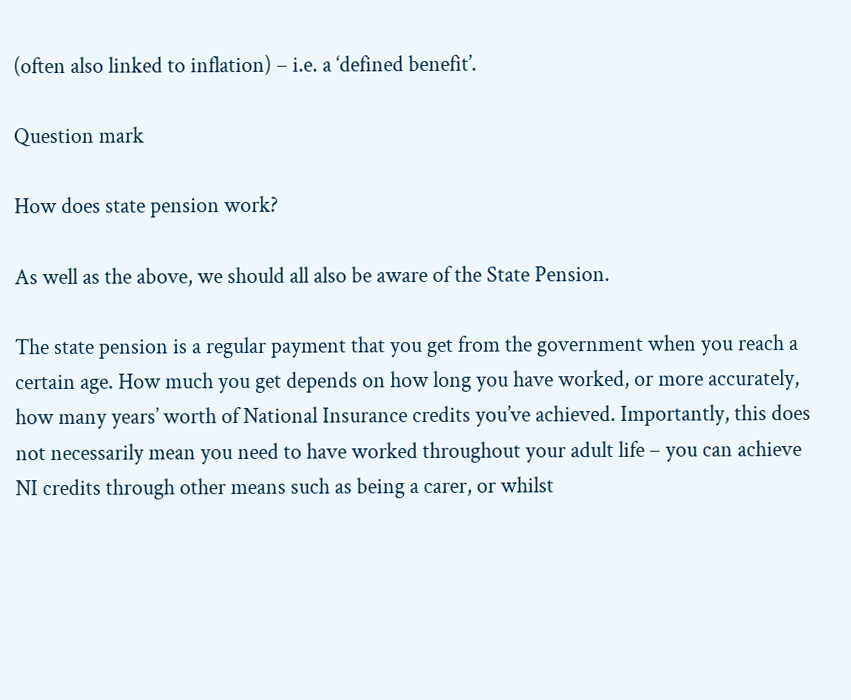(often also linked to inflation) – i.e. a ‘defined benefit’.

Question mark

How does state pension work?

As well as the above, we should all also be aware of the State Pension.

The state pension is a regular payment that you get from the government when you reach a certain age. How much you get depends on how long you have worked, or more accurately, how many years’ worth of National Insurance credits you’ve achieved. Importantly, this does not necessarily mean you need to have worked throughout your adult life – you can achieve NI credits through other means such as being a carer, or whilst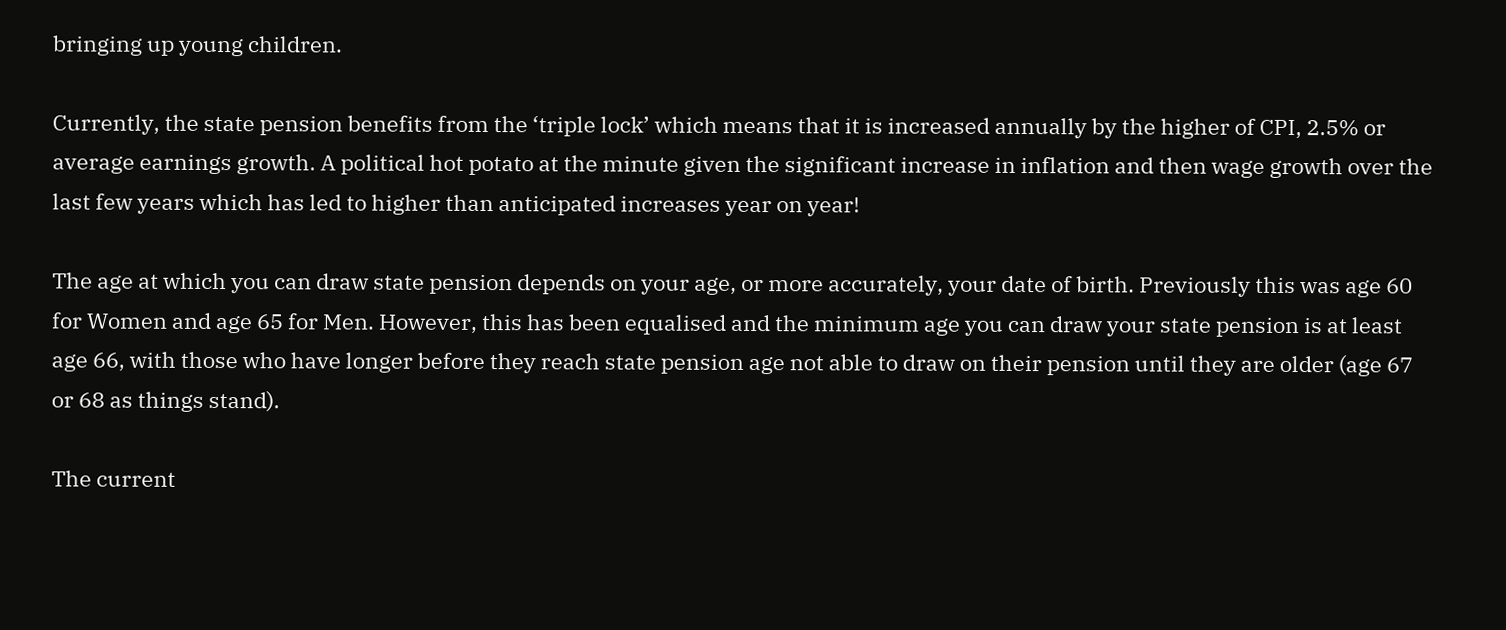bringing up young children.

Currently, the state pension benefits from the ‘triple lock’ which means that it is increased annually by the higher of CPI, 2.5% or average earnings growth. A political hot potato at the minute given the significant increase in inflation and then wage growth over the last few years which has led to higher than anticipated increases year on year!

The age at which you can draw state pension depends on your age, or more accurately, your date of birth. Previously this was age 60 for Women and age 65 for Men. However, this has been equalised and the minimum age you can draw your state pension is at least age 66, with those who have longer before they reach state pension age not able to draw on their pension until they are older (age 67 or 68 as things stand).

The current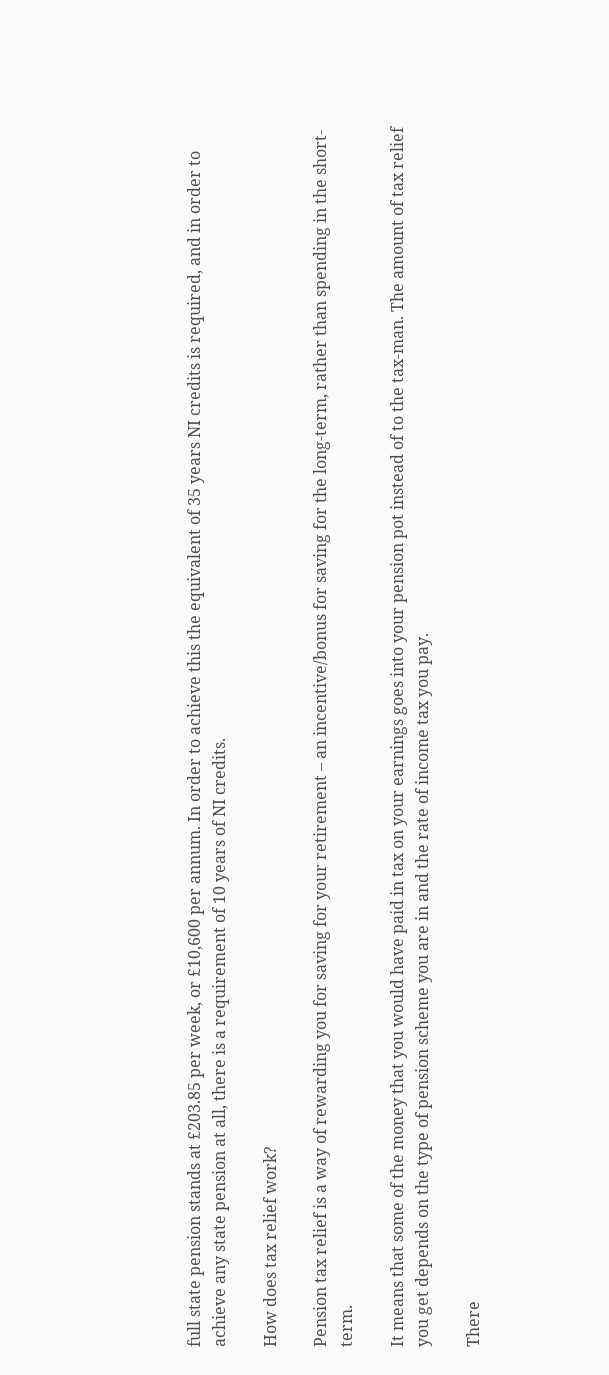full state pension stands at £203.85 per week, or £10,600 per annum. In order to achieve this the equivalent of 35 years NI credits is required, and in order to achieve any state pension at all, there is a requirement of 10 years of NI credits.

How does tax relief work?

Pension tax relief is a way of rewarding you for saving for your retirement – an incentive/bonus for saving for the long-term, rather than spending in the short-term.

It means that some of the money that you would have paid in tax on your earnings goes into your pension pot instead of to the tax-man. The amount of tax relief you get depends on the type of pension scheme you are in and the rate of income tax you pay.

There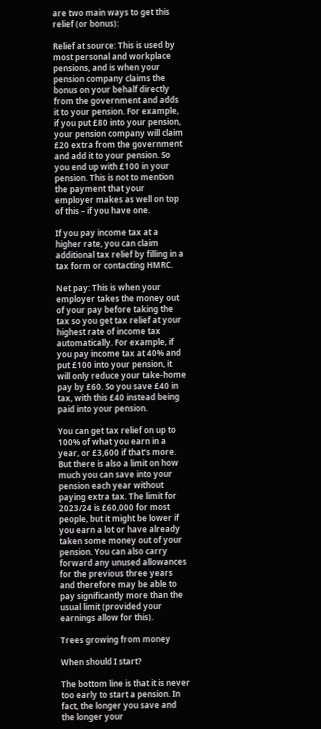are two main ways to get this relief (or bonus):

Relief at source: This is used by most personal and workplace pensions, and is when your pension company claims the bonus on your behalf directly from the government and adds it to your pension. For example, if you put £80 into your pension, your pension company will claim £20 extra from the government and add it to your pension. So you end up with £100 in your pension. This is not to mention the payment that your employer makes as well on top of this – if you have one.

If you pay income tax at a higher rate, you can claim additional tax relief by filling in a tax form or contacting HMRC.

Net pay: This is when your employer takes the money out of your pay before taking the tax so you get tax relief at your highest rate of income tax automatically. For example, if you pay income tax at 40% and put £100 into your pension, it will only reduce your take-home pay by £60. So you save £40 in tax, with this £40 instead being paid into your pension.

You can get tax relief on up to 100% of what you earn in a year, or £3,600 if that’s more. But there is also a limit on how much you can save into your pension each year without paying extra tax. The limit for 2023/24 is £60,000 for most people, but it might be lower if you earn a lot or have already taken some money out of your pension. You can also carry forward any unused allowances for the previous three years and therefore may be able to pay significantly more than the usual limit (provided your earnings allow for this).

Trees growing from money

When should I start?

The bottom line is that it is never too early to start a pension. In fact, the longer you save and the longer your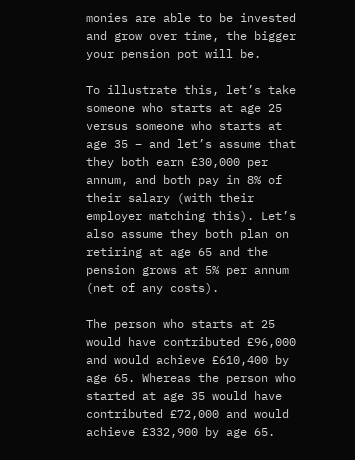monies are able to be invested and grow over time, the bigger your pension pot will be.

To illustrate this, let’s take someone who starts at age 25 versus someone who starts at age 35 – and let’s assume that they both earn £30,000 per annum, and both pay in 8% of their salary (with their employer matching this). Let’s also assume they both plan on retiring at age 65 and the pension grows at 5% per annum (net of any costs).

The person who starts at 25 would have contributed £96,000 and would achieve £610,400 by age 65. Whereas the person who started at age 35 would have contributed £72,000 and would achieve £332,900 by age 65.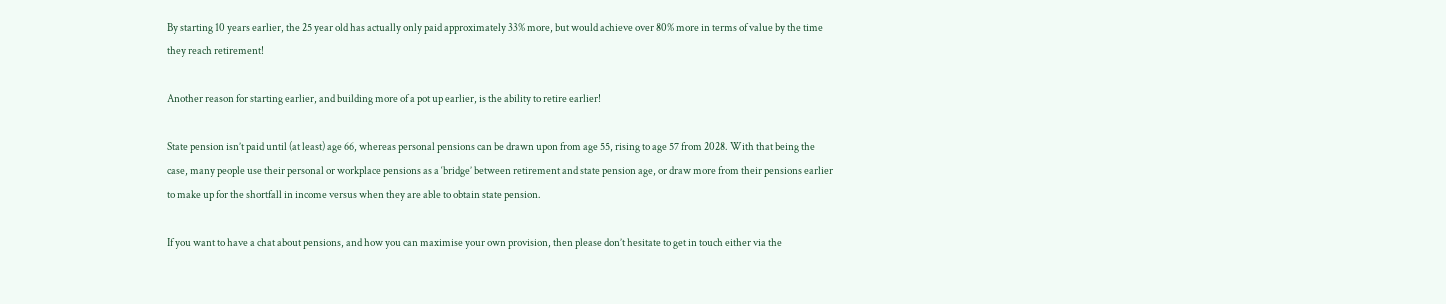By starting 10 years earlier, the 25 year old has actually only paid approximately 33% more, but would achieve over 80% more in terms of value by the time they reach retirement!

Another reason for starting earlier, and building more of a pot up earlier, is the ability to retire earlier!

State pension isn’t paid until (at least) age 66, whereas personal pensions can be drawn upon from age 55, rising to age 57 from 2028. With that being the case, many people use their personal or workplace pensions as a ‘bridge’ between retirement and state pension age, or draw more from their pensions earlier to make up for the shortfall in income versus when they are able to obtain state pension.

If you want to have a chat about pensions, and how you can maximise your own provision, then please don’t hesitate to get in touch either via the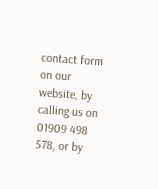contact form on our website, by calling us on 01909 498 578, or by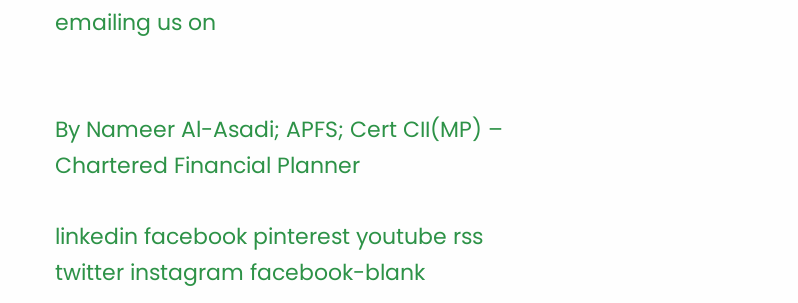emailing us on


By Nameer Al-Asadi; APFS; Cert CII(MP) – Chartered Financial Planner

linkedin facebook pinterest youtube rss twitter instagram facebook-blank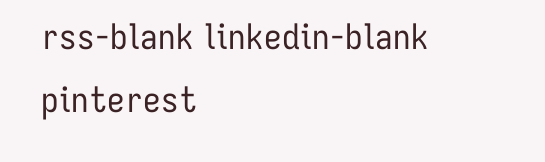rss-blank linkedin-blank pinterest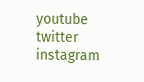youtube twitter instagram